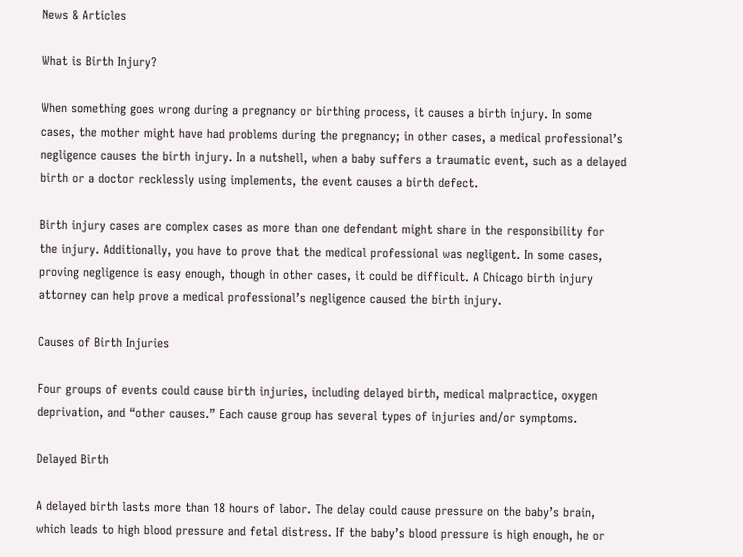News & Articles

What is Birth Injury?

When something goes wrong during a pregnancy or birthing process, it causes a birth injury. In some cases, the mother might have had problems during the pregnancy; in other cases, a medical professional’s negligence causes the birth injury. In a nutshell, when a baby suffers a traumatic event, such as a delayed birth or a doctor recklessly using implements, the event causes a birth defect.

Birth injury cases are complex cases as more than one defendant might share in the responsibility for the injury. Additionally, you have to prove that the medical professional was negligent. In some cases, proving negligence is easy enough, though in other cases, it could be difficult. A Chicago birth injury attorney can help prove a medical professional’s negligence caused the birth injury.

Causes of Birth Injuries

Four groups of events could cause birth injuries, including delayed birth, medical malpractice, oxygen deprivation, and “other causes.” Each cause group has several types of injuries and/or symptoms.

Delayed Birth

A delayed birth lasts more than 18 hours of labor. The delay could cause pressure on the baby’s brain, which leads to high blood pressure and fetal distress. If the baby’s blood pressure is high enough, he or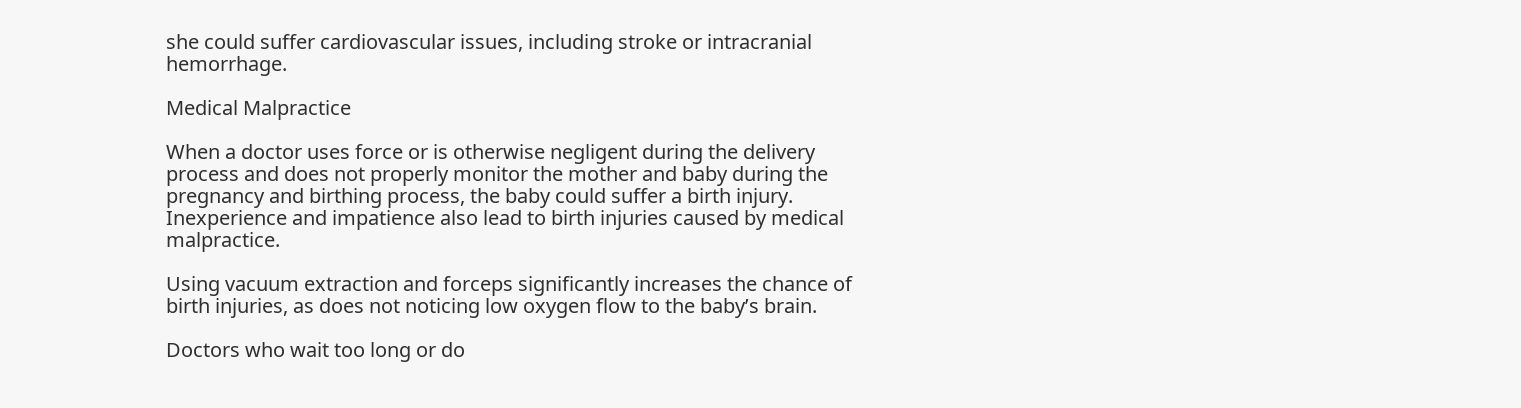she could suffer cardiovascular issues, including stroke or intracranial hemorrhage.

Medical Malpractice

When a doctor uses force or is otherwise negligent during the delivery process and does not properly monitor the mother and baby during the pregnancy and birthing process, the baby could suffer a birth injury. Inexperience and impatience also lead to birth injuries caused by medical malpractice.

Using vacuum extraction and forceps significantly increases the chance of birth injuries, as does not noticing low oxygen flow to the baby’s brain.

Doctors who wait too long or do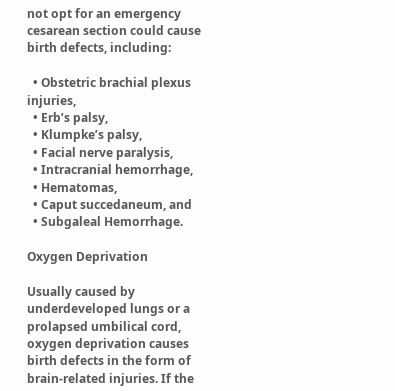not opt for an emergency cesarean section could cause birth defects, including:

  • Obstetric brachial plexus injuries,
  • Erb’s palsy,
  • Klumpke’s palsy,
  • Facial nerve paralysis,
  • Intracranial hemorrhage,
  • Hematomas,
  • Caput succedaneum, and
  • Subgaleal Hemorrhage.

Oxygen Deprivation

Usually caused by underdeveloped lungs or a prolapsed umbilical cord, oxygen deprivation causes birth defects in the form of brain-related injuries. If the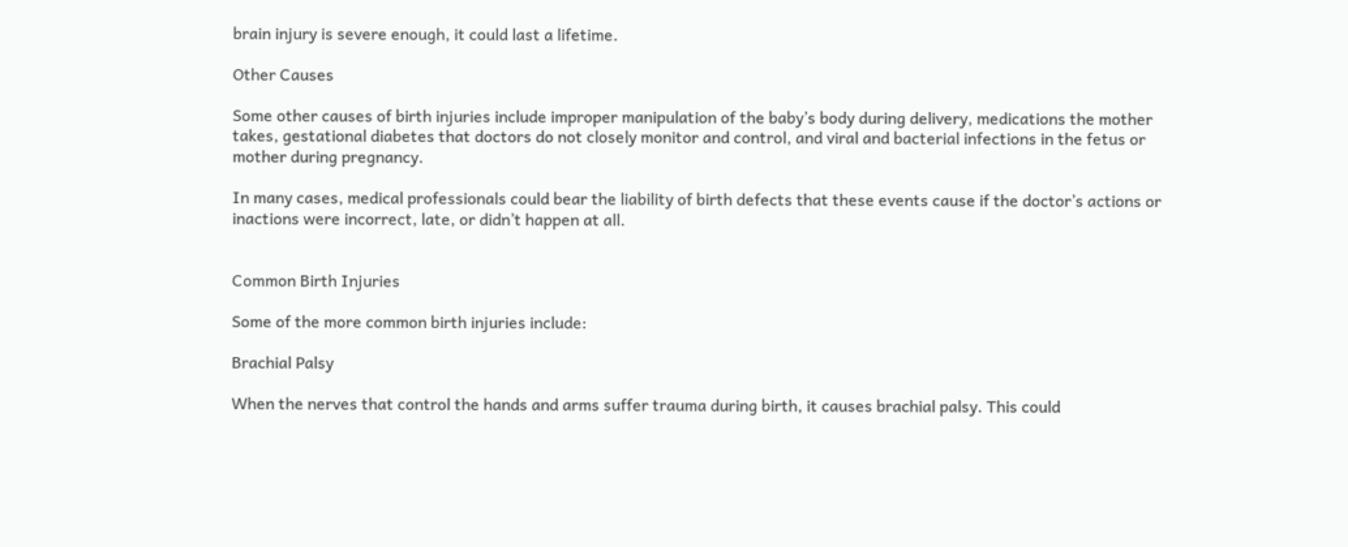brain injury is severe enough, it could last a lifetime.

Other Causes

Some other causes of birth injuries include improper manipulation of the baby’s body during delivery, medications the mother takes, gestational diabetes that doctors do not closely monitor and control, and viral and bacterial infections in the fetus or mother during pregnancy.

In many cases, medical professionals could bear the liability of birth defects that these events cause if the doctor’s actions or inactions were incorrect, late, or didn’t happen at all.


Common Birth Injuries

Some of the more common birth injuries include:

Brachial Palsy

When the nerves that control the hands and arms suffer trauma during birth, it causes brachial palsy. This could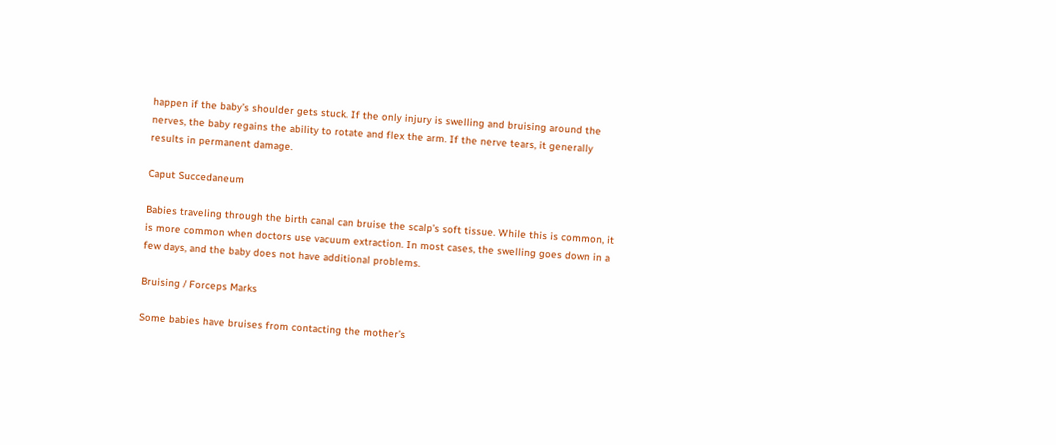happen if the baby’s shoulder gets stuck. If the only injury is swelling and bruising around the nerves, the baby regains the ability to rotate and flex the arm. If the nerve tears, it generally results in permanent damage.

Caput Succedaneum

Babies traveling through the birth canal can bruise the scalp’s soft tissue. While this is common, it is more common when doctors use vacuum extraction. In most cases, the swelling goes down in a few days, and the baby does not have additional problems.

Bruising / Forceps Marks

Some babies have bruises from contacting the mother’s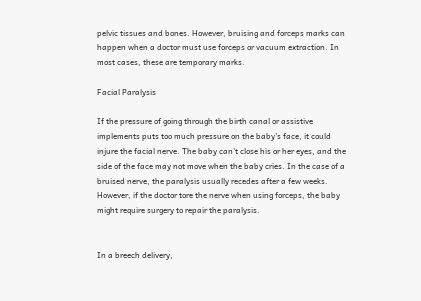pelvic tissues and bones. However, bruising and forceps marks can happen when a doctor must use forceps or vacuum extraction. In most cases, these are temporary marks.

Facial Paralysis

If the pressure of going through the birth canal or assistive implements puts too much pressure on the baby’s face, it could injure the facial nerve. The baby can’t close his or her eyes, and the side of the face may not move when the baby cries. In the case of a bruised nerve, the paralysis usually recedes after a few weeks. However, if the doctor tore the nerve when using forceps, the baby might require surgery to repair the paralysis.


In a breech delivery,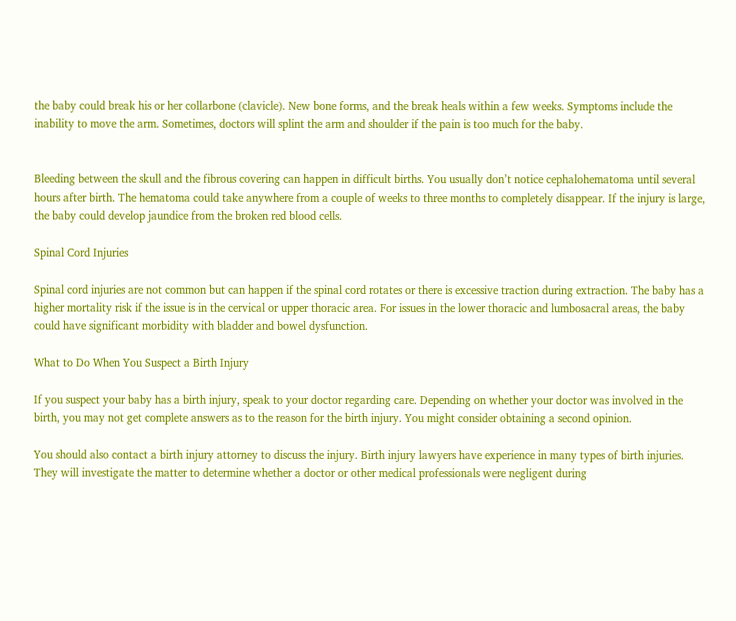the baby could break his or her collarbone (clavicle). New bone forms, and the break heals within a few weeks. Symptoms include the inability to move the arm. Sometimes, doctors will splint the arm and shoulder if the pain is too much for the baby.


Bleeding between the skull and the fibrous covering can happen in difficult births. You usually don’t notice cephalohematoma until several hours after birth. The hematoma could take anywhere from a couple of weeks to three months to completely disappear. If the injury is large, the baby could develop jaundice from the broken red blood cells.

Spinal Cord Injuries

Spinal cord injuries are not common but can happen if the spinal cord rotates or there is excessive traction during extraction. The baby has a higher mortality risk if the issue is in the cervical or upper thoracic area. For issues in the lower thoracic and lumbosacral areas, the baby could have significant morbidity with bladder and bowel dysfunction.

What to Do When You Suspect a Birth Injury

If you suspect your baby has a birth injury, speak to your doctor regarding care. Depending on whether your doctor was involved in the birth, you may not get complete answers as to the reason for the birth injury. You might consider obtaining a second opinion.

You should also contact a birth injury attorney to discuss the injury. Birth injury lawyers have experience in many types of birth injuries. They will investigate the matter to determine whether a doctor or other medical professionals were negligent during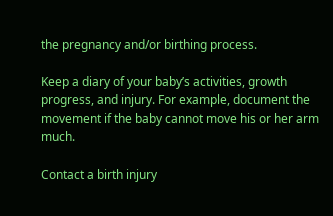the pregnancy and/or birthing process.

Keep a diary of your baby’s activities, growth progress, and injury. For example, document the movement if the baby cannot move his or her arm much.

Contact a birth injury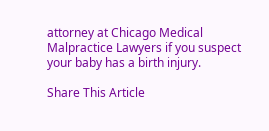attorney at Chicago Medical Malpractice Lawyers if you suspect your baby has a birth injury.

Share This Article